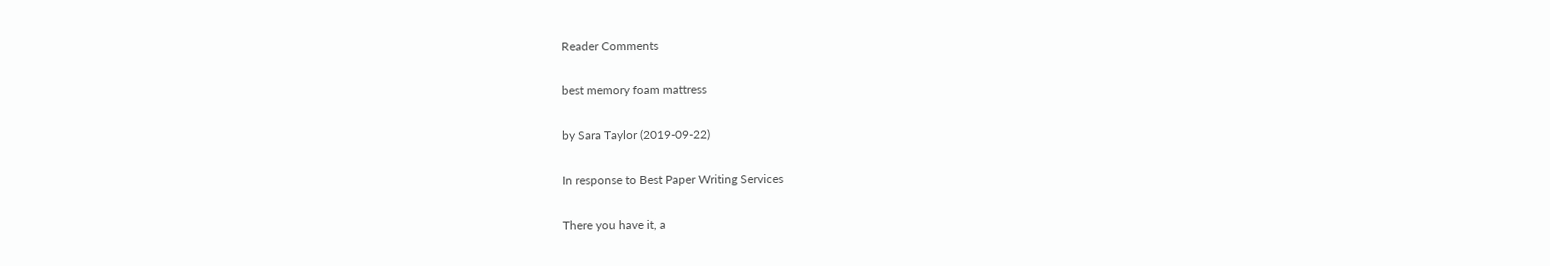Reader Comments

best memory foam mattress

by Sara Taylor (2019-09-22)

In response to Best Paper Writing Services

There you have it, a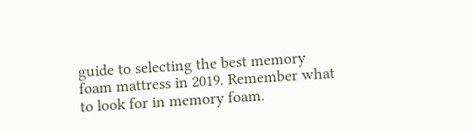guide to selecting the best memory foam mattress in 2019. Remember what to look for in memory foam.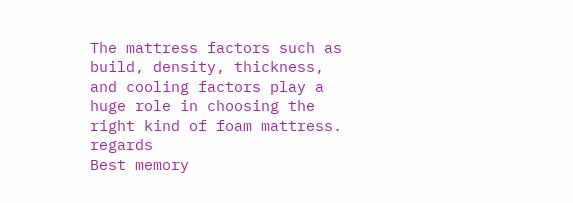The mattress factors such as build, density, thickness, and cooling factors play a huge role in choosing the right kind of foam mattress. regards
Best memory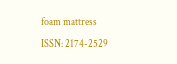foam mattress

ISSN: 2174-2529